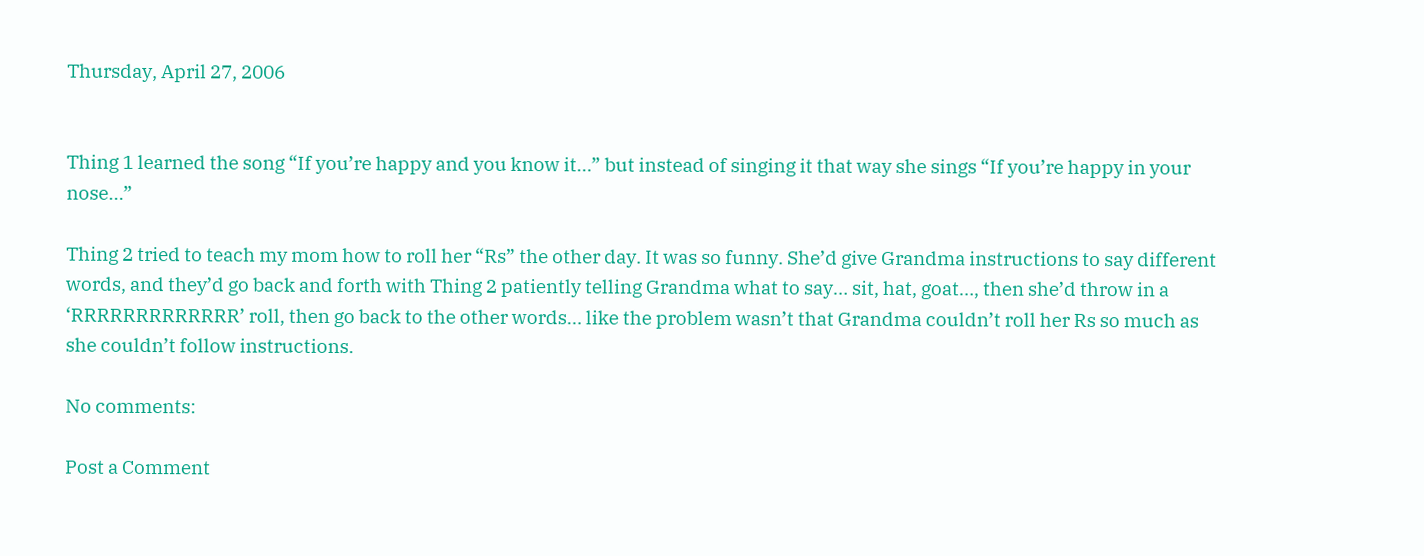Thursday, April 27, 2006


Thing 1 learned the song “If you’re happy and you know it…” but instead of singing it that way she sings “If you’re happy in your nose…”

Thing 2 tried to teach my mom how to roll her “Rs” the other day. It was so funny. She’d give Grandma instructions to say different words, and they’d go back and forth with Thing 2 patiently telling Grandma what to say… sit, hat, goat…, then she’d throw in a ‘RRRRRRRRRRRRR’ roll, then go back to the other words… like the problem wasn’t that Grandma couldn’t roll her Rs so much as she couldn’t follow instructions.

No comments:

Post a Comment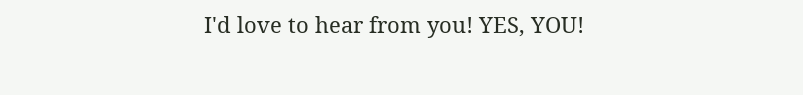I'd love to hear from you! YES, YOU!